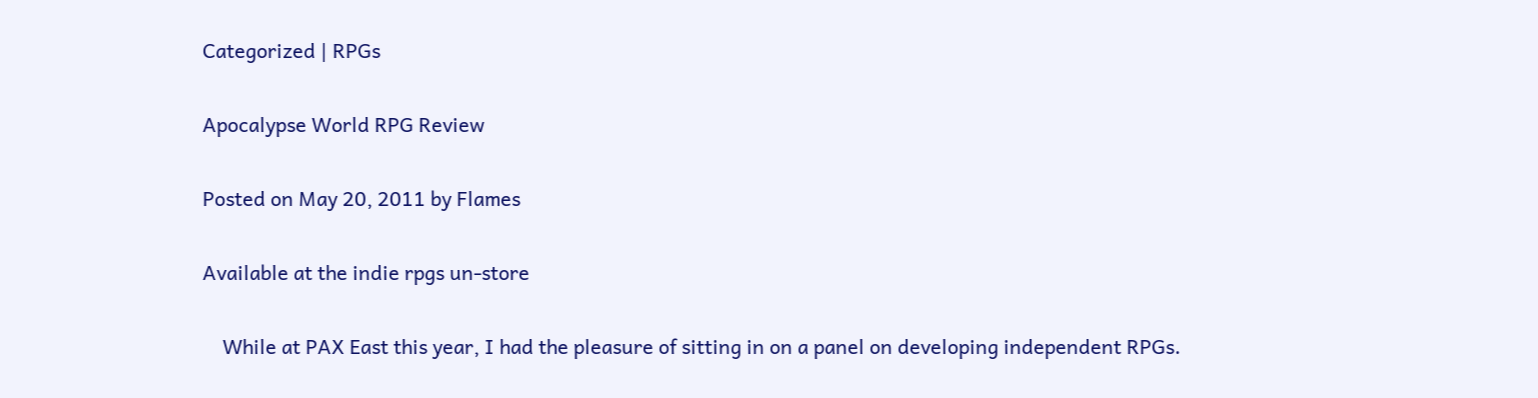Categorized | RPGs

Apocalypse World RPG Review

Posted on May 20, 2011 by Flames

Available at the indie rpgs un-store

    While at PAX East this year, I had the pleasure of sitting in on a panel on developing independent RPGs.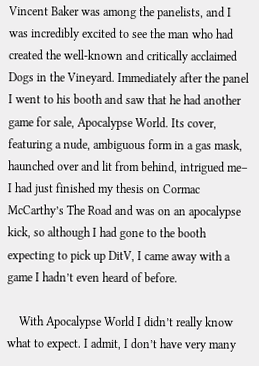Vincent Baker was among the panelists, and I was incredibly excited to see the man who had created the well-known and critically acclaimed Dogs in the Vineyard. Immediately after the panel I went to his booth and saw that he had another game for sale, Apocalypse World. Its cover, featuring a nude, ambiguous form in a gas mask, haunched over and lit from behind, intrigued me– I had just finished my thesis on Cormac McCarthy’s The Road and was on an apocalypse kick, so although I had gone to the booth expecting to pick up DitV, I came away with a game I hadn’t even heard of before.

    With Apocalypse World I didn’t really know what to expect. I admit, I don’t have very many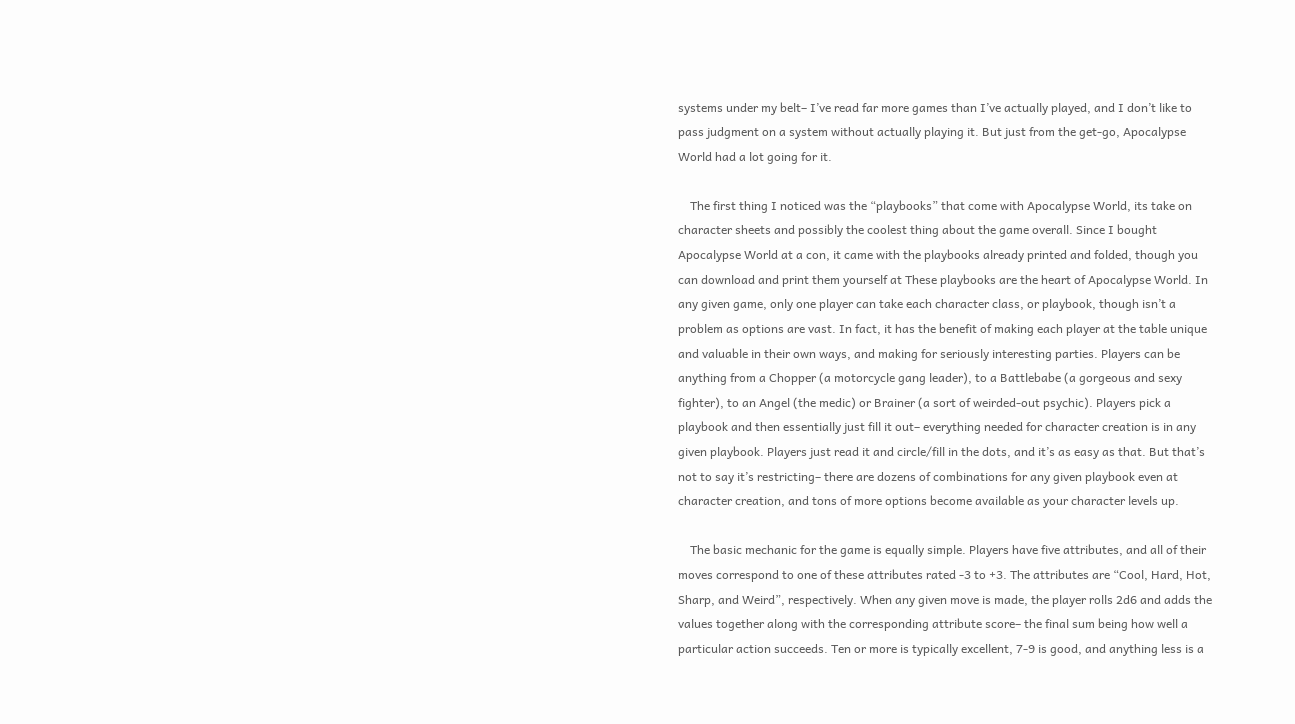systems under my belt– I’ve read far more games than I’ve actually played, and I don’t like to pass judgment on a system without actually playing it. But just from the get-go, Apocalypse World had a lot going for it.

    The first thing I noticed was the “playbooks” that come with Apocalypse World, its take on character sheets and possibly the coolest thing about the game overall. Since I bought Apocalypse World at a con, it came with the playbooks already printed and folded, though you can download and print them yourself at These playbooks are the heart of Apocalypse World. In any given game, only one player can take each character class, or playbook, though isn’t a problem as options are vast. In fact, it has the benefit of making each player at the table unique and valuable in their own ways, and making for seriously interesting parties. Players can be anything from a Chopper (a motorcycle gang leader), to a Battlebabe (a gorgeous and sexy fighter), to an Angel (the medic) or Brainer (a sort of weirded-out psychic). Players pick a playbook and then essentially just fill it out– everything needed for character creation is in any given playbook. Players just read it and circle/fill in the dots, and it’s as easy as that. But that’s not to say it’s restricting– there are dozens of combinations for any given playbook even at character creation, and tons of more options become available as your character levels up.

    The basic mechanic for the game is equally simple. Players have five attributes, and all of their moves correspond to one of these attributes rated -3 to +3. The attributes are “Cool, Hard, Hot, Sharp, and Weird”, respectively. When any given move is made, the player rolls 2d6 and adds the values together along with the corresponding attribute score– the final sum being how well a particular action succeeds. Ten or more is typically excellent, 7-9 is good, and anything less is a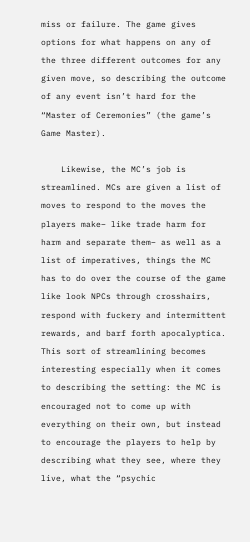miss or failure. The game gives options for what happens on any of the three different outcomes for any given move, so describing the outcome of any event isn’t hard for the “Master of Ceremonies” (the game’s Game Master).

    Likewise, the MC’s job is streamlined. MCs are given a list of moves to respond to the moves the players make– like trade harm for harm and separate them– as well as a list of imperatives, things the MC has to do over the course of the game like look NPCs through crosshairs, respond with fuckery and intermittent rewards, and barf forth apocalyptica. This sort of streamlining becomes interesting especially when it comes to describing the setting: the MC is encouraged not to come up with everything on their own, but instead to encourage the players to help by describing what they see, where they live, what the “psychic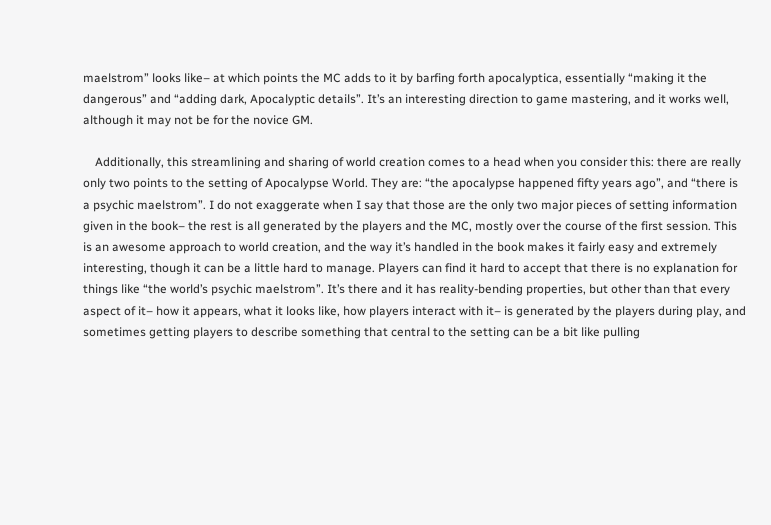maelstrom” looks like– at which points the MC adds to it by barfing forth apocalyptica, essentially “making it the dangerous” and “adding dark, Apocalyptic details”. It’s an interesting direction to game mastering, and it works well, although it may not be for the novice GM.

    Additionally, this streamlining and sharing of world creation comes to a head when you consider this: there are really only two points to the setting of Apocalypse World. They are: “the apocalypse happened fifty years ago”, and “there is a psychic maelstrom”. I do not exaggerate when I say that those are the only two major pieces of setting information given in the book– the rest is all generated by the players and the MC, mostly over the course of the first session. This is an awesome approach to world creation, and the way it’s handled in the book makes it fairly easy and extremely interesting, though it can be a little hard to manage. Players can find it hard to accept that there is no explanation for things like “the world’s psychic maelstrom”. It’s there and it has reality-bending properties, but other than that every aspect of it– how it appears, what it looks like, how players interact with it– is generated by the players during play, and sometimes getting players to describe something that central to the setting can be a bit like pulling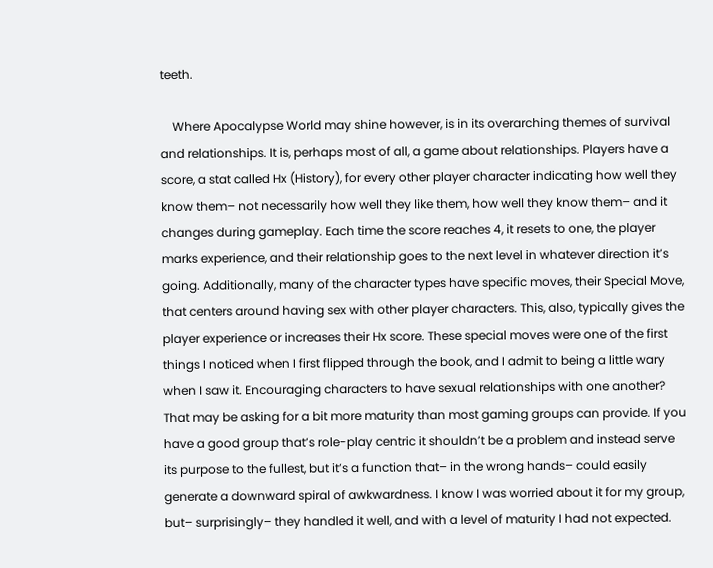teeth.

    Where Apocalypse World may shine however, is in its overarching themes of survival and relationships. It is, perhaps most of all, a game about relationships. Players have a score, a stat called Hx (History), for every other player character indicating how well they know them– not necessarily how well they like them, how well they know them– and it changes during gameplay. Each time the score reaches 4, it resets to one, the player marks experience, and their relationship goes to the next level in whatever direction it’s going. Additionally, many of the character types have specific moves, their Special Move, that centers around having sex with other player characters. This, also, typically gives the player experience or increases their Hx score. These special moves were one of the first things I noticed when I first flipped through the book, and I admit to being a little wary when I saw it. Encouraging characters to have sexual relationships with one another? That may be asking for a bit more maturity than most gaming groups can provide. If you have a good group that’s role-play centric it shouldn’t be a problem and instead serve its purpose to the fullest, but it’s a function that– in the wrong hands– could easily generate a downward spiral of awkwardness. I know I was worried about it for my group, but– surprisingly– they handled it well, and with a level of maturity I had not expected.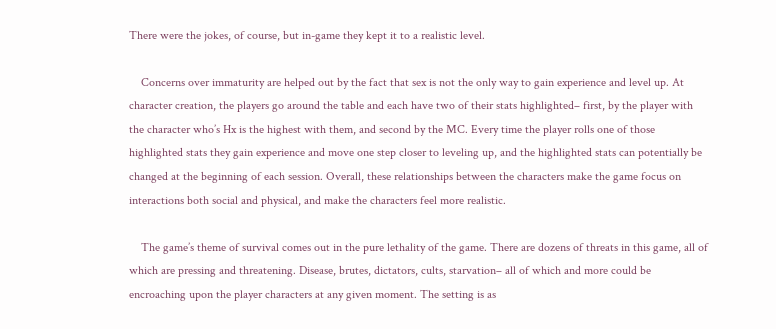There were the jokes, of course, but in-game they kept it to a realistic level.

    Concerns over immaturity are helped out by the fact that sex is not the only way to gain experience and level up. At character creation, the players go around the table and each have two of their stats highlighted– first, by the player with the character who’s Hx is the highest with them, and second by the MC. Every time the player rolls one of those highlighted stats they gain experience and move one step closer to leveling up, and the highlighted stats can potentially be changed at the beginning of each session. Overall, these relationships between the characters make the game focus on interactions both social and physical, and make the characters feel more realistic.

    The game’s theme of survival comes out in the pure lethality of the game. There are dozens of threats in this game, all of which are pressing and threatening. Disease, brutes, dictators, cults, starvation– all of which and more could be encroaching upon the player characters at any given moment. The setting is as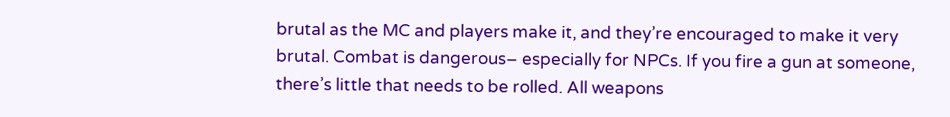brutal as the MC and players make it, and they’re encouraged to make it very brutal. Combat is dangerous– especially for NPCs. If you fire a gun at someone, there’s little that needs to be rolled. All weapons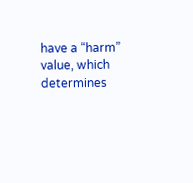have a “harm” value, which determines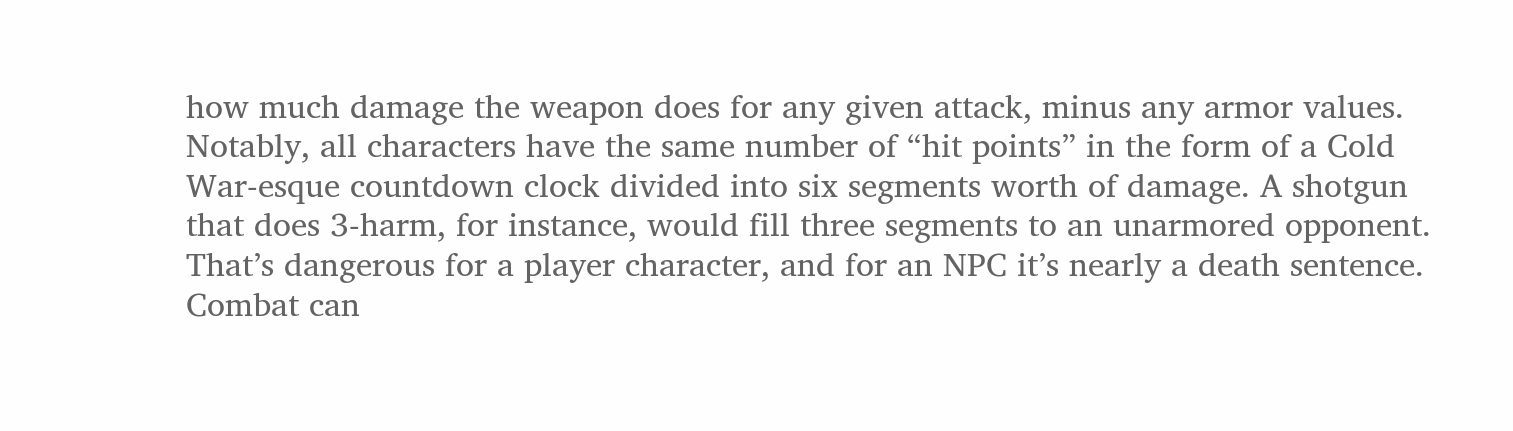how much damage the weapon does for any given attack, minus any armor values. Notably, all characters have the same number of “hit points” in the form of a Cold War-esque countdown clock divided into six segments worth of damage. A shotgun that does 3-harm, for instance, would fill three segments to an unarmored opponent. That’s dangerous for a player character, and for an NPC it’s nearly a death sentence. Combat can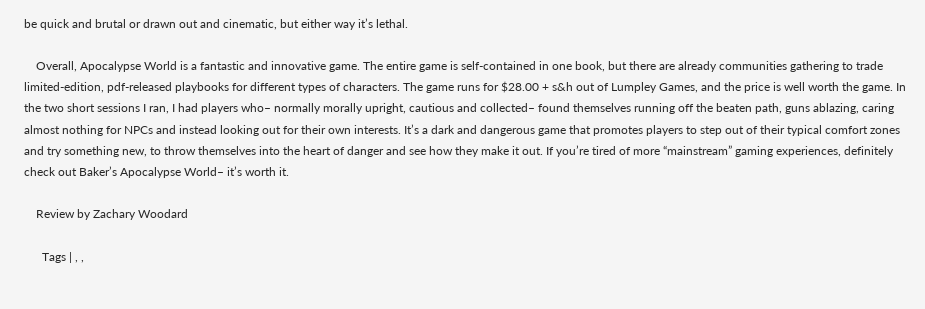be quick and brutal or drawn out and cinematic, but either way it’s lethal.

    Overall, Apocalypse World is a fantastic and innovative game. The entire game is self-contained in one book, but there are already communities gathering to trade limited-edition, pdf-released playbooks for different types of characters. The game runs for $28.00 + s&h out of Lumpley Games, and the price is well worth the game. In the two short sessions I ran, I had players who– normally morally upright, cautious and collected– found themselves running off the beaten path, guns ablazing, caring almost nothing for NPCs and instead looking out for their own interests. It’s a dark and dangerous game that promotes players to step out of their typical comfort zones and try something new, to throw themselves into the heart of danger and see how they make it out. If you’re tired of more “mainstream” gaming experiences, definitely check out Baker’s Apocalypse World– it’s worth it.

    Review by Zachary Woodard

      Tags | , ,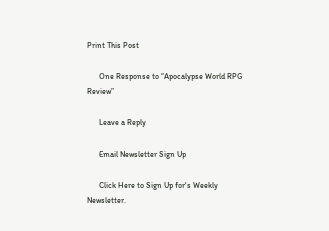Print This Post

      One Response to “Apocalypse World RPG Review”

      Leave a Reply

      Email Newsletter Sign Up

      Click Here to Sign Up for's Weekly Newsletter.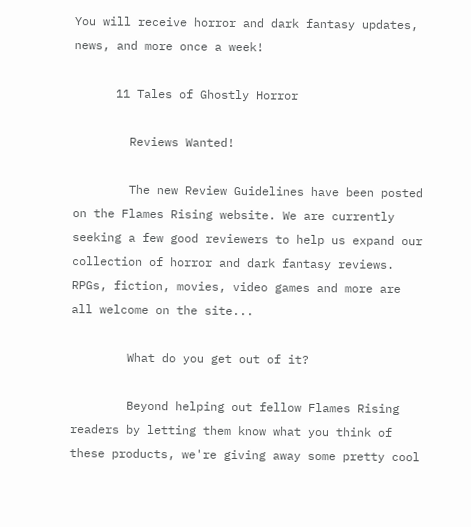You will receive horror and dark fantasy updates, news, and more once a week!

      11 Tales of Ghostly Horror

        Reviews Wanted!

        The new Review Guidelines have been posted on the Flames Rising website. We are currently seeking a few good reviewers to help us expand our collection of horror and dark fantasy reviews. RPGs, fiction, movies, video games and more are all welcome on the site...

        What do you get out of it?

        Beyond helping out fellow Flames Rising readers by letting them know what you think of these products, we're giving away some pretty cool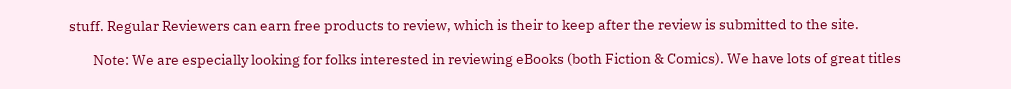stuff. Regular Reviewers can earn free products to review, which is their to keep after the review is submitted to the site.

        Note: We are especially looking for folks interested in reviewing eBooks (both Fiction & Comics). We have lots of great titles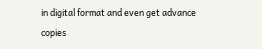in digital format and even get advance copies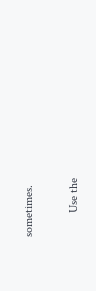sometimes.

        Use the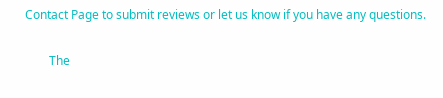Contact Page to submit reviews or let us know if you have any questions.

        The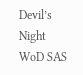Devil’s Night WoD SAS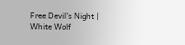Free Devil's Night | White Wolf